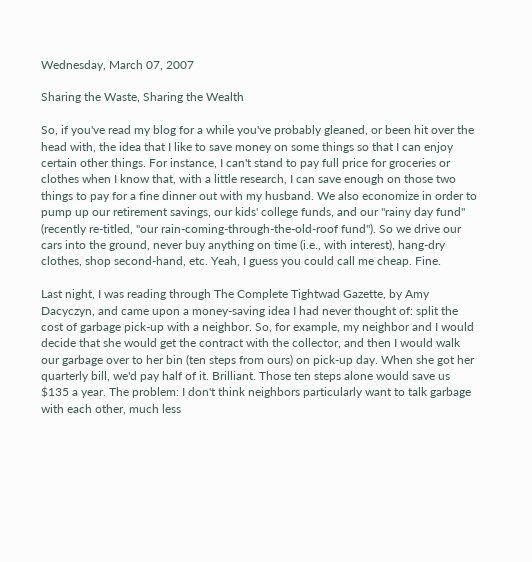Wednesday, March 07, 2007

Sharing the Waste, Sharing the Wealth

So, if you've read my blog for a while you've probably gleaned, or been hit over the head with, the idea that I like to save money on some things so that I can enjoy certain other things. For instance, I can't stand to pay full price for groceries or clothes when I know that, with a little research, I can save enough on those two things to pay for a fine dinner out with my husband. We also economize in order to pump up our retirement savings, our kids' college funds, and our "rainy day fund" (recently re-titled, "our rain-coming-through-the-old-roof fund"). So we drive our cars into the ground, never buy anything on time (i.e., with interest), hang-dry clothes, shop second-hand, etc. Yeah, I guess you could call me cheap. Fine.

Last night, I was reading through The Complete Tightwad Gazette, by Amy Dacyczyn, and came upon a money-saving idea I had never thought of: split the cost of garbage pick-up with a neighbor. So, for example, my neighbor and I would decide that she would get the contract with the collector, and then I would walk our garbage over to her bin (ten steps from ours) on pick-up day. When she got her quarterly bill, we'd pay half of it. Brilliant. Those ten steps alone would save us $135 a year. The problem: I don't think neighbors particularly want to talk garbage with each other, much less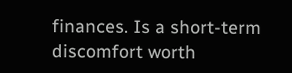finances. Is a short-term discomfort worth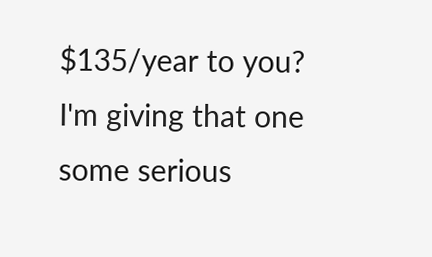$135/year to you? I'm giving that one some serious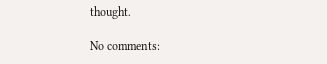thought.

No comments: